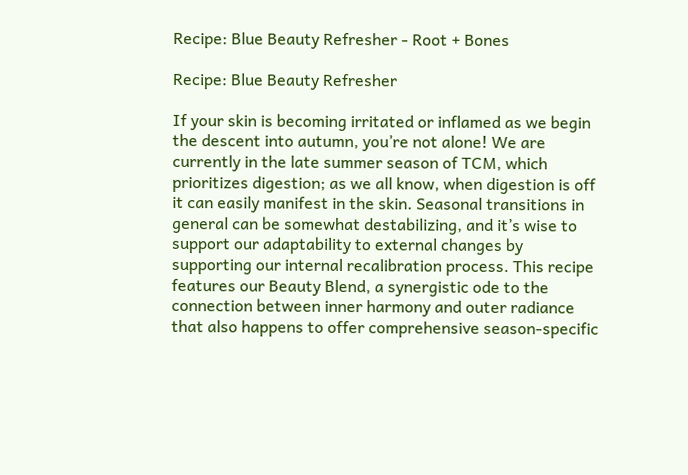Recipe: Blue Beauty Refresher - Root + Bones

Recipe: Blue Beauty Refresher

If your skin is becoming irritated or inflamed as we begin the descent into autumn, you’re not alone! We are currently in the late summer season of TCM, which prioritizes digestion; as we all know, when digestion is off it can easily manifest in the skin. Seasonal transitions in general can be somewhat destabilizing, and it’s wise to support our adaptability to external changes by supporting our internal recalibration process. This recipe features our Beauty Blend, a synergistic ode to the connection between inner harmony and outer radiance that also happens to offer comprehensive season-specific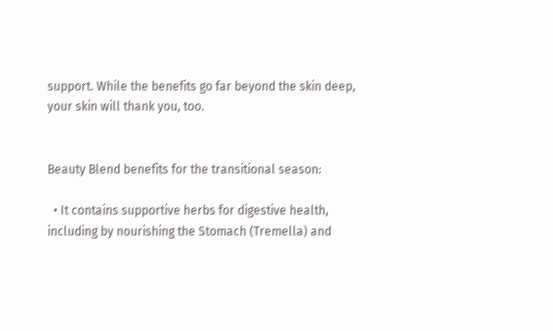support. While the benefits go far beyond the skin deep, your skin will thank you, too.


Beauty Blend benefits for the transitional season:

  • It contains supportive herbs for digestive health, including by nourishing the Stomach (Tremella) and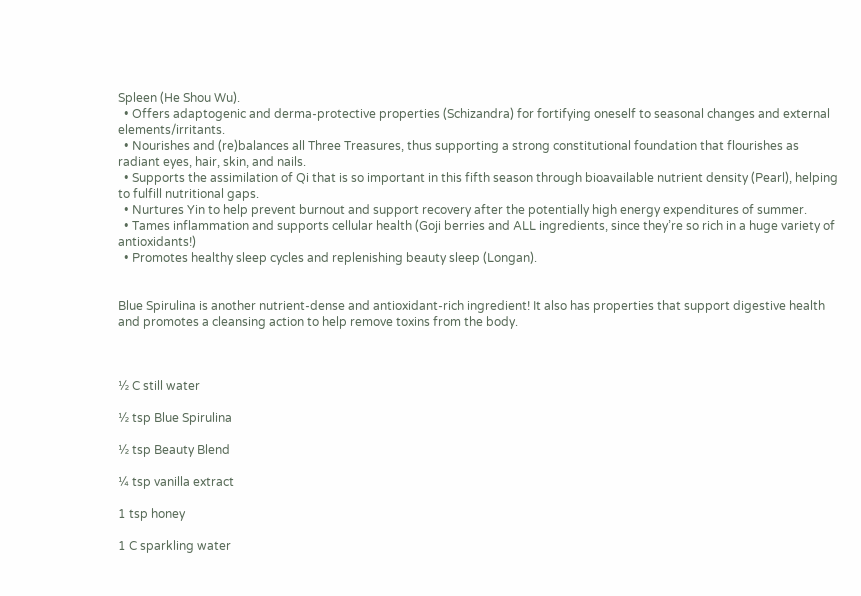Spleen (He Shou Wu).
  • Offers adaptogenic and derma-protective properties (Schizandra) for fortifying oneself to seasonal changes and external elements/irritants.
  • Nourishes and (re)balances all Three Treasures, thus supporting a strong constitutional foundation that flourishes as radiant eyes, hair, skin, and nails.
  • Supports the assimilation of Qi that is so important in this fifth season through bioavailable nutrient density (Pearl), helping to fulfill nutritional gaps.
  • Nurtures Yin to help prevent burnout and support recovery after the potentially high energy expenditures of summer.
  • Tames inflammation and supports cellular health (Goji berries and ALL ingredients, since they’re so rich in a huge variety of antioxidants!)
  • Promotes healthy sleep cycles and replenishing beauty sleep (Longan).


Blue Spirulina is another nutrient-dense and antioxidant-rich ingredient! It also has properties that support digestive health and promotes a cleansing action to help remove toxins from the body.



½ C still water

½ tsp Blue Spirulina

½ tsp Beauty Blend

¼ tsp vanilla extract

1 tsp honey

1 C sparkling water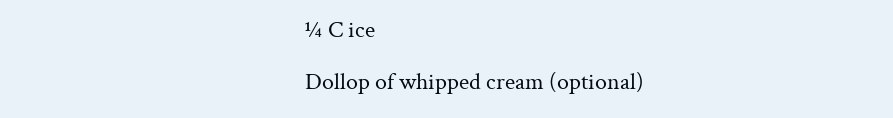¼ C ice

Dollop of whipped cream (optional)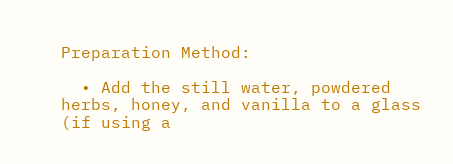Preparation Method:

  • Add the still water, powdered herbs, honey, and vanilla to a glass (if using a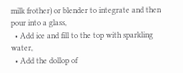milk frother) or blender to integrate and then pour into a glass,
  • Add ice and fill to the top with sparkling water,
  • Add the dollop of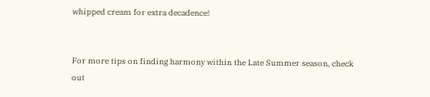whipped cream for extra decadence!


For more tips on finding harmony within the Late Summer season, check out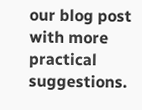our blog post with more practical suggestions.